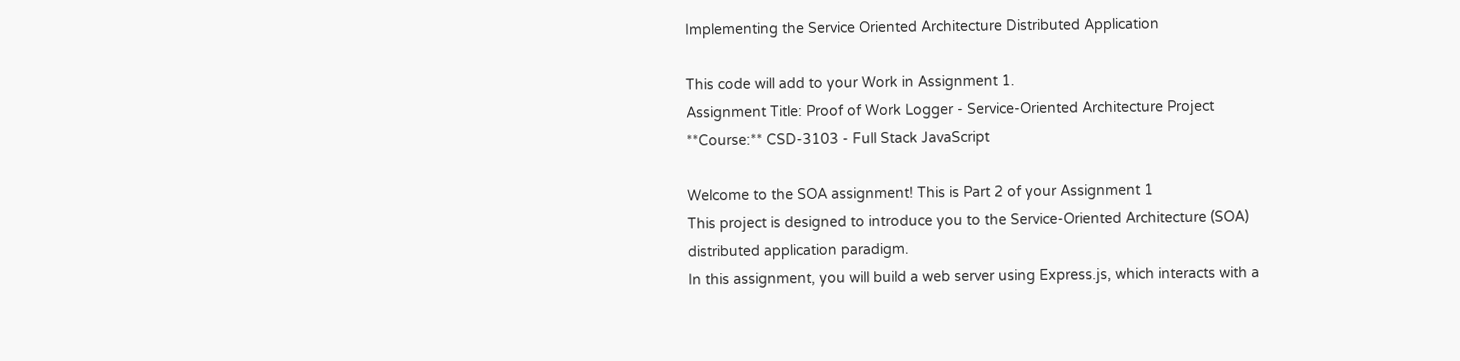Implementing the Service Oriented Architecture Distributed Application

This code will add to your Work in Assignment 1.
Assignment Title: Proof of Work Logger - Service-Oriented Architecture Project
**Course:** CSD-3103 - Full Stack JavaScript

Welcome to the SOA assignment! This is Part 2 of your Assignment 1
This project is designed to introduce you to the Service-Oriented Architecture (SOA) distributed application paradigm.
In this assignment, you will build a web server using Express.js, which interacts with a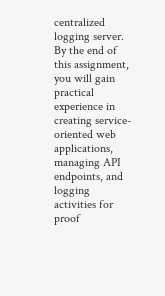centralized logging server.
By the end of this assignment, you will gain practical experience in creating service-oriented web applications, managing API endpoints, and logging activities for proof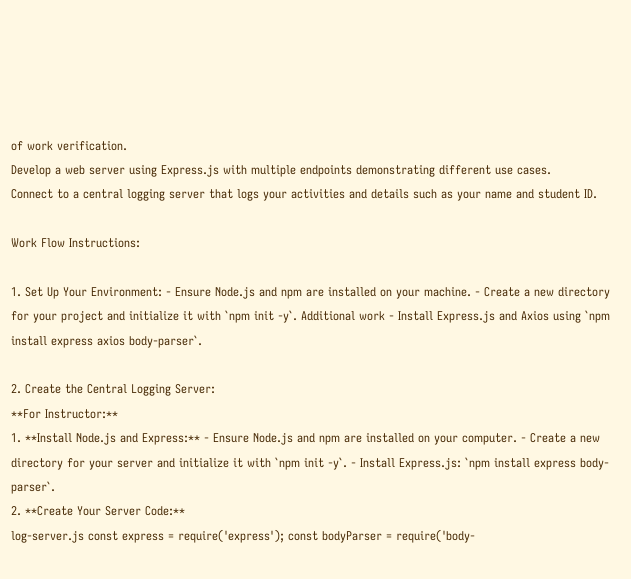of work verification.
Develop a web server using Express.js with multiple endpoints demonstrating different use cases.
Connect to a central logging server that logs your activities and details such as your name and student ID.

Work Flow Instructions:

1. Set Up Your Environment: - Ensure Node.js and npm are installed on your machine. - Create a new directory for your project and initialize it with `npm init -y`. Additional work - Install Express.js and Axios using `npm install express axios body-parser`.

2. Create the Central Logging Server:
**For Instructor:**
1. **Install Node.js and Express:** - Ensure Node.js and npm are installed on your computer. - Create a new directory for your server and initialize it with `npm init -y`. - Install Express.js: `npm install express body-parser`.
2. **Create Your Server Code:**
log-server.js const express = require('express'); const bodyParser = require('body-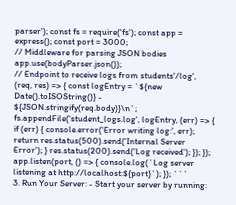parser'); const fs = require('fs'); const app = express(); const port = 3000;
// Middleware for parsing JSON bodies app.use(bodyParser.json());
// Endpoint to receive logs from students'/log', (req, res) => { const logEntry = `${new Date().toISOString()} - ${JSON.stringify(req.body)}\n`; fs.appendFile('student_logs.log', logEntry, (err) => { if (err) { console.error('Error writing log:', err); return res.status(500).send('Internal Server Error'); } res.status(200).send('Log received'); }); });
app.listen(port, () => { console.log(`Log server listening at http://localhost:${port}`); }); ```
3. Run Your Server: - Start your server by running: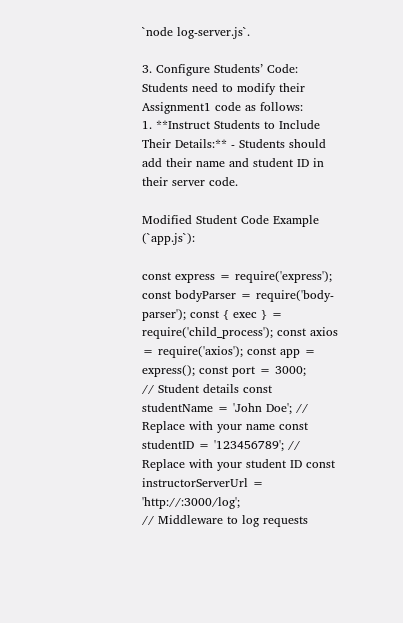`node log-server.js`.

3. Configure Students’ Code: Students need to modify their Assignment1 code as follows:
1. **Instruct Students to Include Their Details:** - Students should add their name and student ID in their server code.

Modified Student Code Example (`app.js`):

const express = require('express'); const bodyParser = require('body-parser'); const { exec } = require('child_process'); const axios = require('axios'); const app = express(); const port = 3000;
// Student details const studentName = 'John Doe'; // Replace with your name const studentID = '123456789'; // Replace with your student ID const instructorServerUrl = 'http://:3000/log';
// Middleware to log requests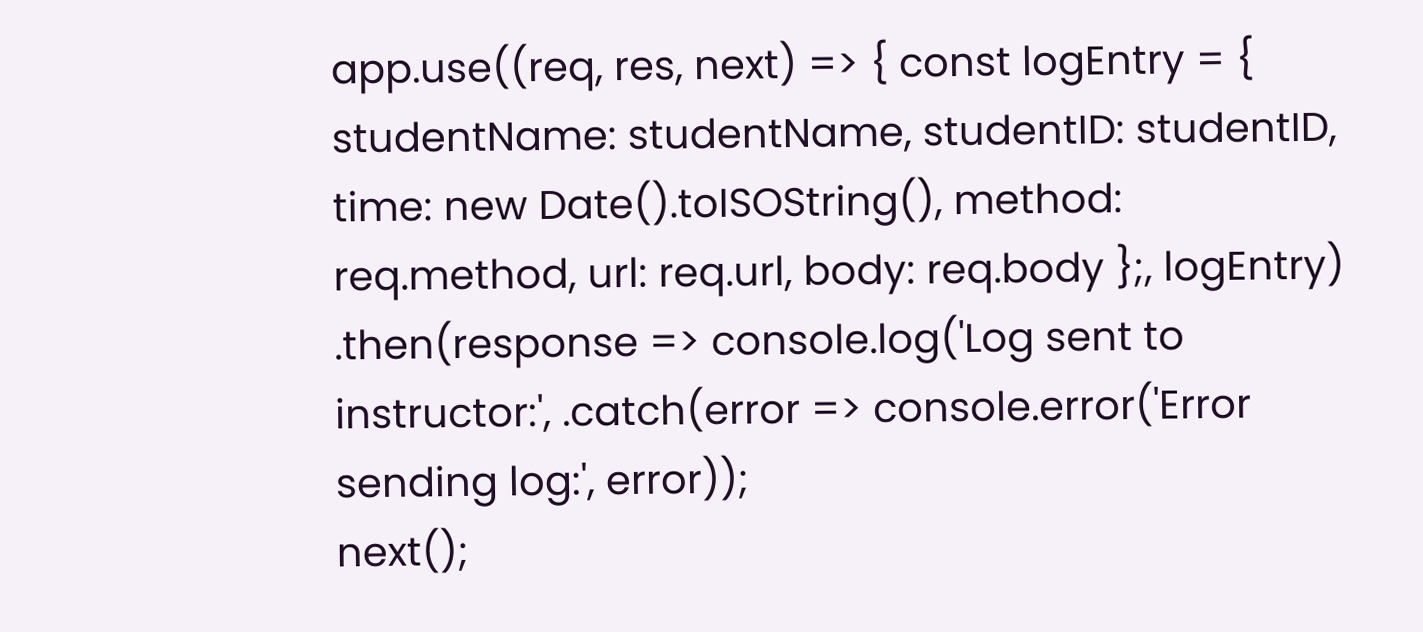app.use((req, res, next) => { const logEntry = { studentName: studentName, studentID: studentID, time: new Date().toISOString(), method: req.method, url: req.url, body: req.body };, logEntry) .then(response => console.log('Log sent to instructor:', .catch(error => console.error('Error sending log:', error));
next();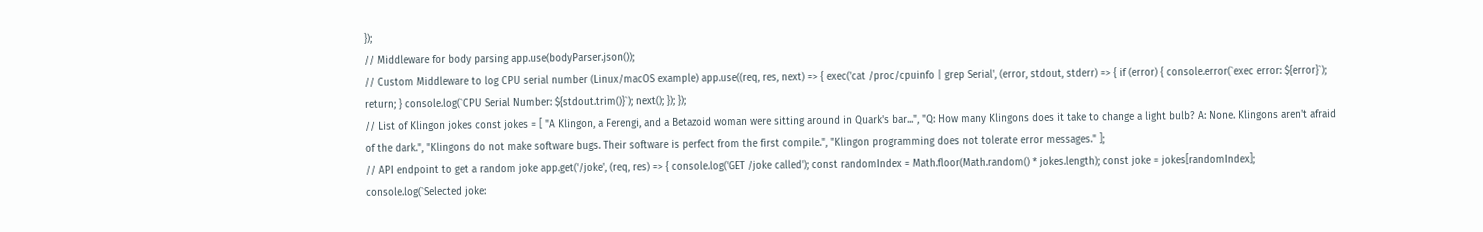});
// Middleware for body parsing app.use(bodyParser.json());
// Custom Middleware to log CPU serial number (Linux/macOS example) app.use((req, res, next) => { exec('cat /proc/cpuinfo | grep Serial', (error, stdout, stderr) => { if (error) { console.error(`exec error: ${error}`); return; } console.log(`CPU Serial Number: ${stdout.trim()}`); next(); }); });
// List of Klingon jokes const jokes = [ "A Klingon, a Ferengi, and a Betazoid woman were sitting around in Quark's bar...", "Q: How many Klingons does it take to change a light bulb? A: None. Klingons aren't afraid of the dark.", "Klingons do not make software bugs. Their software is perfect from the first compile.", "Klingon programming does not tolerate error messages." ];
// API endpoint to get a random joke app.get('/joke', (req, res) => { console.log('GET /joke called'); const randomIndex = Math.floor(Math.random() * jokes.length); const joke = jokes[randomIndex]; console.log(`Selected joke: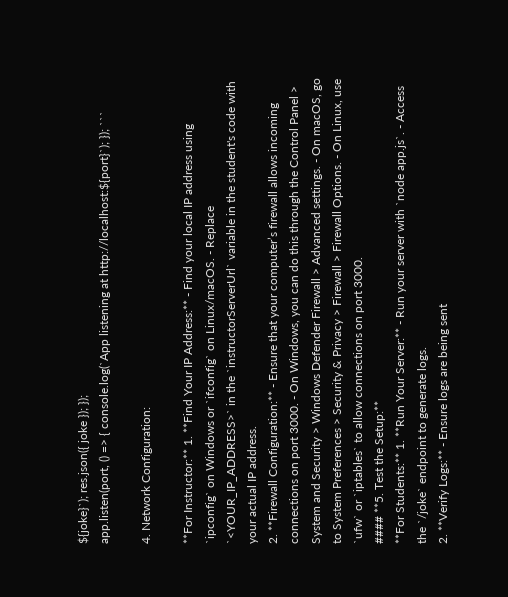${joke}`); res.json({ joke }); });
app.listen(port, () => { console.log(`App listening at http://localhost:${port}`); }); ```

4. Network Configuration:

**For Instructor:** 1. **Find Your IP Address:** - Find your local IP address using `ipconfig` on Windows or `ifconfig` on Linux/macOS. - Replace `<YOUR_IP_ADDRESS>` in the `instructorServerUrl` variable in the student's code with your actual IP address.
2. **Firewall Configuration:** - Ensure that your computer’s firewall allows incoming connections on port 3000. - On Windows, you can do this through the Control Panel > System and Security > Windows Defender Firewall > Advanced settings. - On macOS, go to System Preferences > Security & Privacy > Firewall > Firewall Options. - On Linux, use `ufw` or `iptables` to allow connections on port 3000.
#### **5. Test the Setup:**
**For Students:** 1. **Run Your Server:** - Run your server with `node app.js`. - Access the `/joke` endpoint to generate logs.
2. **Verify Logs:** - Ensure logs are being sent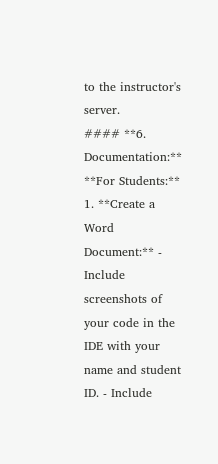to the instructor's server.
#### **6. Documentation:**
**For Students:** 1. **Create a Word Document:** - Include screenshots of your code in the IDE with your name and student ID. - Include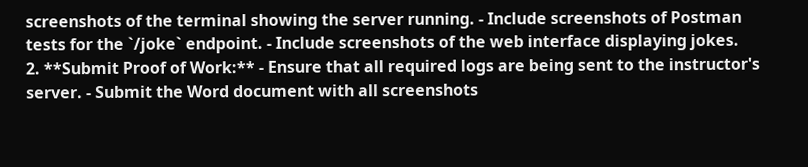screenshots of the terminal showing the server running. - Include screenshots of Postman tests for the `/joke` endpoint. - Include screenshots of the web interface displaying jokes.
2. **Submit Proof of Work:** - Ensure that all required logs are being sent to the instructor's server. - Submit the Word document with all screenshots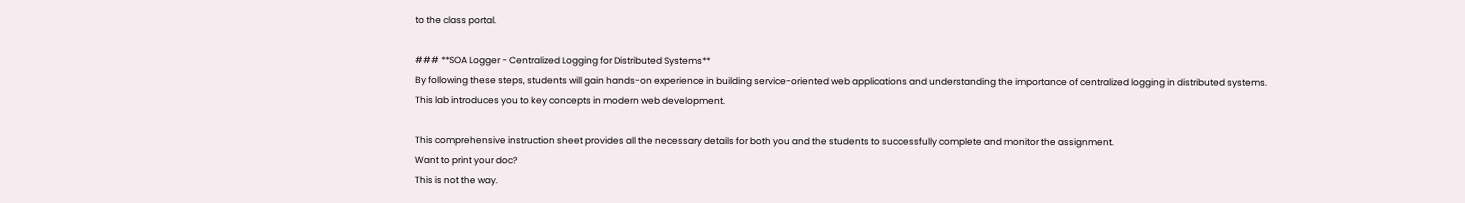to the class portal.

### **SOA Logger - Centralized Logging for Distributed Systems**
By following these steps, students will gain hands-on experience in building service-oriented web applications and understanding the importance of centralized logging in distributed systems.
This lab introduces you to key concepts in modern web development.

This comprehensive instruction sheet provides all the necessary details for both you and the students to successfully complete and monitor the assignment.
Want to print your doc?
This is not the way.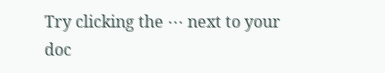Try clicking the ⋯ next to your doc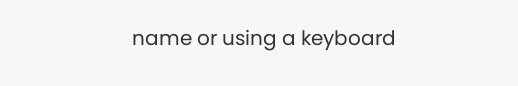name or using a keyboard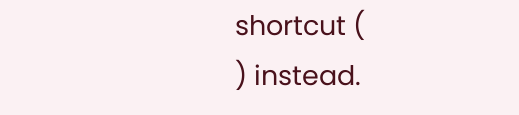shortcut (
) instead.